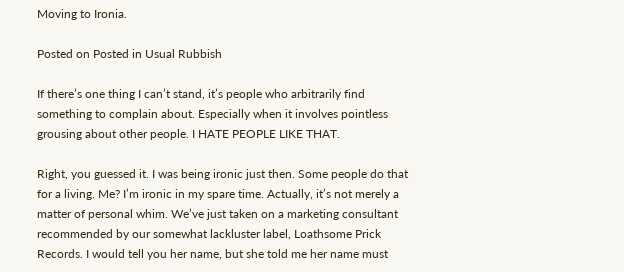Moving to Ironia.

Posted on Posted in Usual Rubbish

If there’s one thing I can’t stand, it’s people who arbitrarily find something to complain about. Especially when it involves pointless grousing about other people. I HATE PEOPLE LIKE THAT.

Right, you guessed it. I was being ironic just then. Some people do that for a living. Me? I’m ironic in my spare time. Actually, it’s not merely a matter of personal whim. We’ve just taken on a marketing consultant recommended by our somewhat lackluster label, Loathsome Prick Records. I would tell you her name, but she told me her name must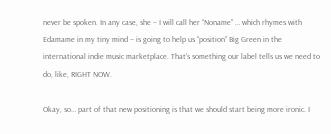never be spoken. In any case, she – I will call her “Noname” … which rhymes with Edamame in my tiny mind – is going to help us “position” Big Green in the international indie music marketplace. That’s something our label tells us we need to do, like, RIGHT NOW.

Okay, so… part of that new positioning is that we should start being more ironic. I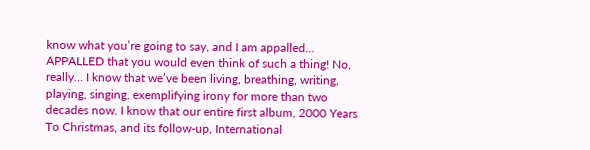know what you’re going to say, and I am appalled… APPALLED that you would even think of such a thing! No, really… I know that we’ve been living, breathing, writing, playing, singing, exemplifying irony for more than two decades now. I know that our entire first album, 2000 Years To Christmas, and its follow-up, International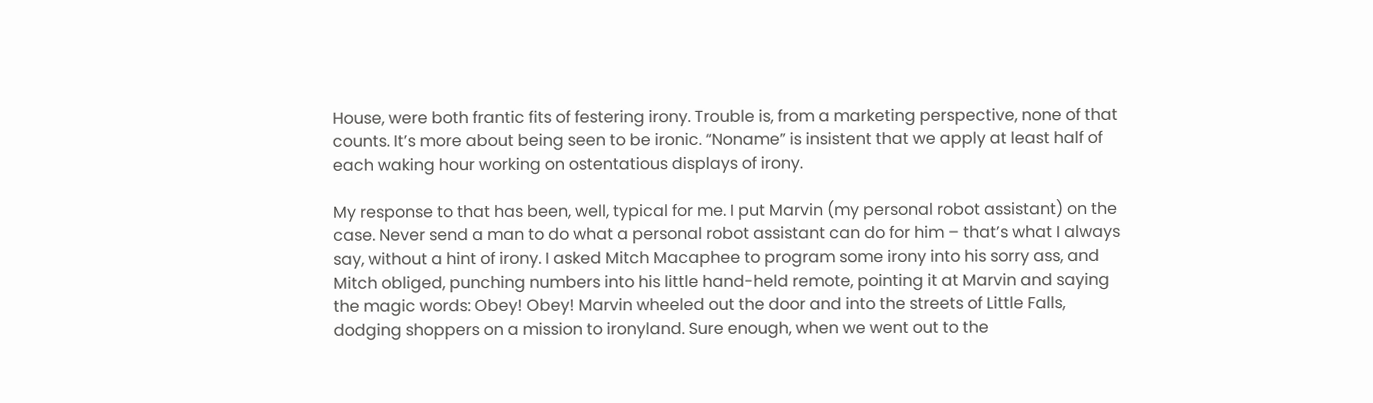House, were both frantic fits of festering irony. Trouble is, from a marketing perspective, none of that counts. It’s more about being seen to be ironic. “Noname” is insistent that we apply at least half of each waking hour working on ostentatious displays of irony.

My response to that has been, well, typical for me. I put Marvin (my personal robot assistant) on the case. Never send a man to do what a personal robot assistant can do for him – that’s what I always say, without a hint of irony. I asked Mitch Macaphee to program some irony into his sorry ass, and Mitch obliged, punching numbers into his little hand-held remote, pointing it at Marvin and saying the magic words: Obey! Obey! Marvin wheeled out the door and into the streets of Little Falls, dodging shoppers on a mission to ironyland. Sure enough, when we went out to the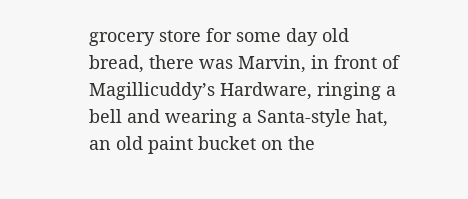grocery store for some day old bread, there was Marvin, in front of Magillicuddy’s Hardware, ringing a bell and wearing a Santa-style hat, an old paint bucket on the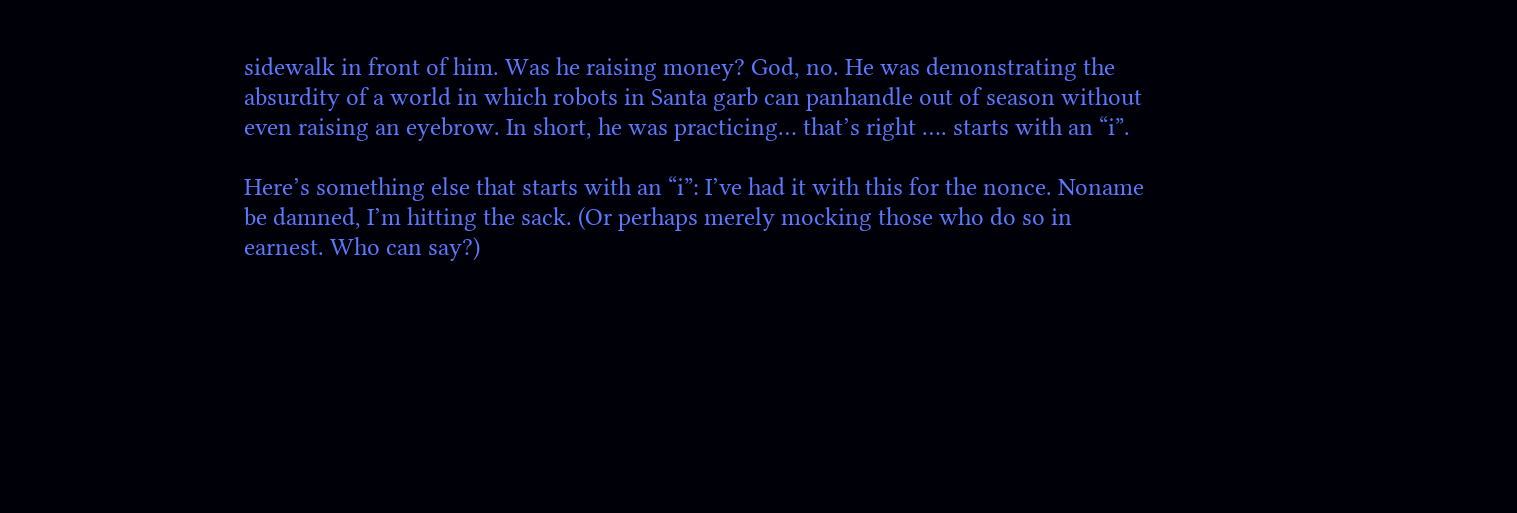sidewalk in front of him. Was he raising money? God, no. He was demonstrating the absurdity of a world in which robots in Santa garb can panhandle out of season without even raising an eyebrow. In short, he was practicing… that’s right …. starts with an “i”.

Here’s something else that starts with an “i”: I’ve had it with this for the nonce. Noname be damned, I’m hitting the sack. (Or perhaps merely mocking those who do so in earnest. Who can say?)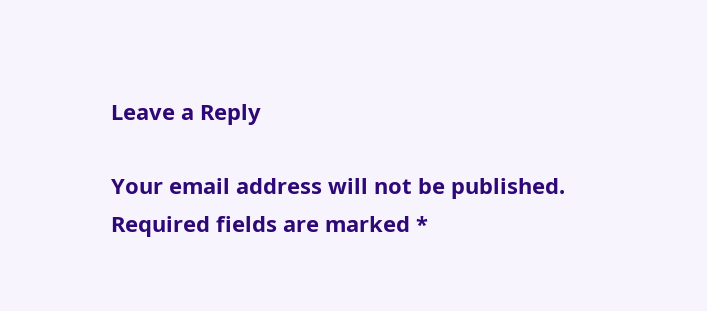Leave a Reply

Your email address will not be published. Required fields are marked *